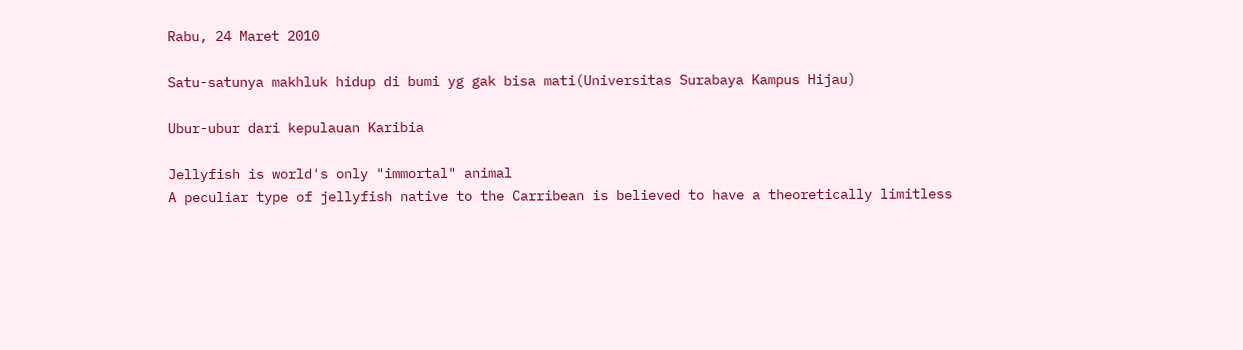Rabu, 24 Maret 2010

Satu-satunya makhluk hidup di bumi yg gak bisa mati(Universitas Surabaya Kampus Hijau)

Ubur-ubur dari kepulauan Karibia

Jellyfish is world's only "immortal" animal
A peculiar type of jellyfish native to the Carribean is believed to have a theoretically limitless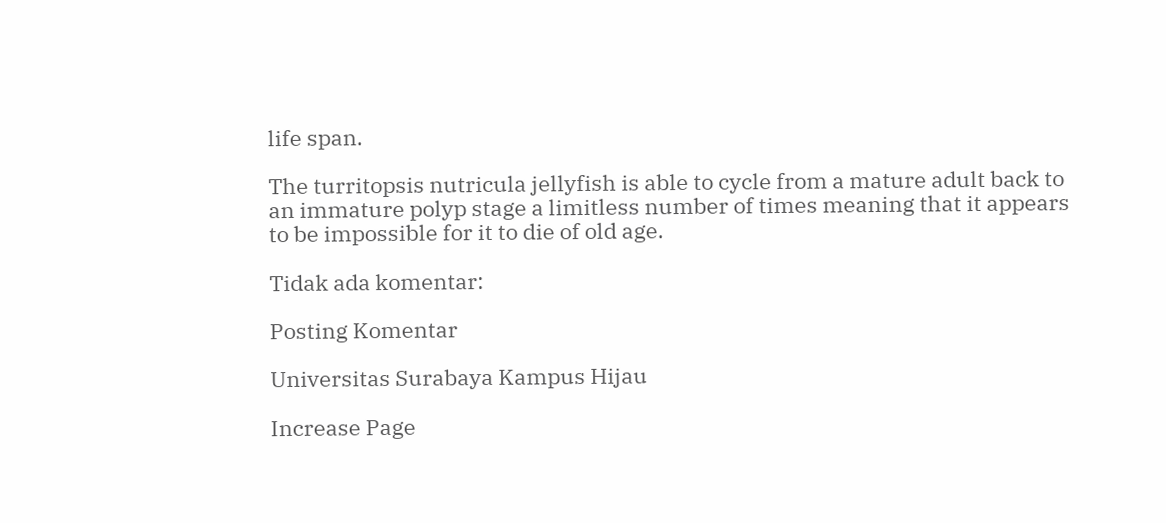life span.

The turritopsis nutricula jellyfish is able to cycle from a mature adult back to an immature polyp stage a limitless number of times meaning that it appears to be impossible for it to die of old age.

Tidak ada komentar:

Posting Komentar

Universitas Surabaya Kampus Hijau

Increase Page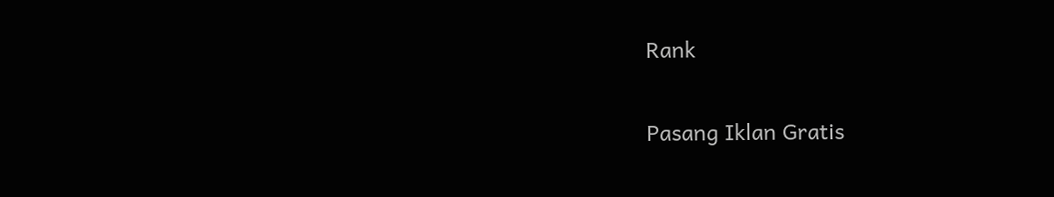Rank

Pasang Iklan Gratis